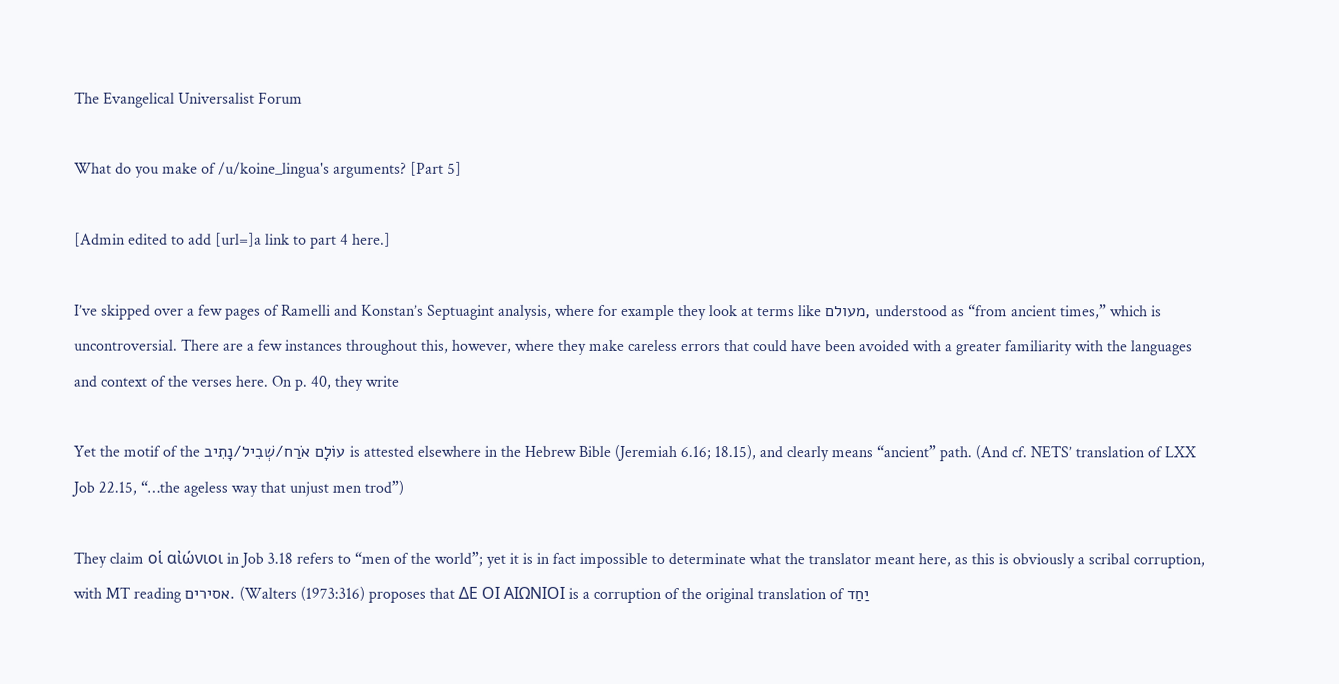The Evangelical Universalist Forum

What do you make of /u/koine_lingua's arguments? [Part 5]

[Admin edited to add [url=]a link to part 4 here.]

I’ve skipped over a few pages of Ramelli and Konstan’s Septuagint analysis, where for example they look at terms like מעולם, understood as “from ancient times,” which is uncontroversial. There are a few instances throughout this, however, where they make careless errors that could have been avoided with a greater familiarity with the languages and context of the verses here. On p. 40, they write

Yet the motif of the עוֹלָם אֹרַח/שְׁבִיל/נָתִיב is attested elsewhere in the Hebrew Bible (Jeremiah 6.16; 18.15), and clearly means “ancient” path. (And cf. NETS’ translation of LXX Job 22.15, “…the ageless way that unjust men trod”)

They claim οἱ αἰώνιοι in Job 3.18 refers to “men of the world”; yet it is in fact impossible to determinate what the translator meant here, as this is obviously a scribal corruption, with MT reading אסירים. (Walters (1973:316) proposes that ΔΕ ΟΙ ΑΙΩΝΙΟΙ is a corruption of the original translation of יַחַד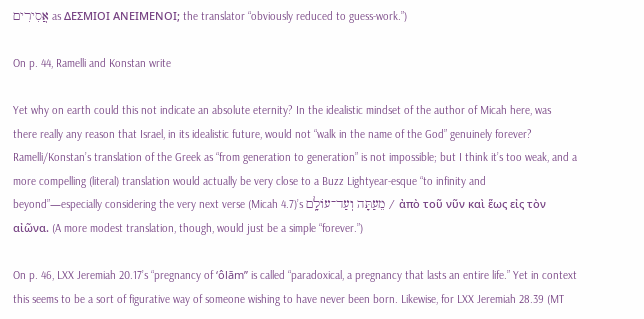אֲסִירִים as ΔΕΣΜΙΟΙ ΑΝΕΙΜΕΝΟΙ; the translator “obviously reduced to guess-work.”)

On p. 44, Ramelli and Konstan write

Yet why on earth could this not indicate an absolute eternity? In the idealistic mindset of the author of Micah here, was there really any reason that Israel, in its idealistic future, would not “walk in the name of the God” genuinely forever? Ramelli/Konstan’s translation of the Greek as “from generation to generation” is not impossible; but I think it’s too weak, and a more compelling (literal) translation would actually be very close to a Buzz Lightyear-esque “to infinity and beyond”—especially considering the very next verse (Micah 4.7)’s מֵעַתָּה וְעַד־עֹולָֽם / ἀπὸ τοῦ νῦν καὶ ἕως εἰς τὸν αἰῶνα. (A more modest translation, though, would just be a simple “forever.”)

On p. 46, LXX Jeremiah 20.17’s “pregnancy of ʻôlām” is called “paradoxical, a pregnancy that lasts an entire life.” Yet in context this seems to be a sort of figurative way of someone wishing to have never been born. Likewise, for LXX Jeremiah 28.39 (MT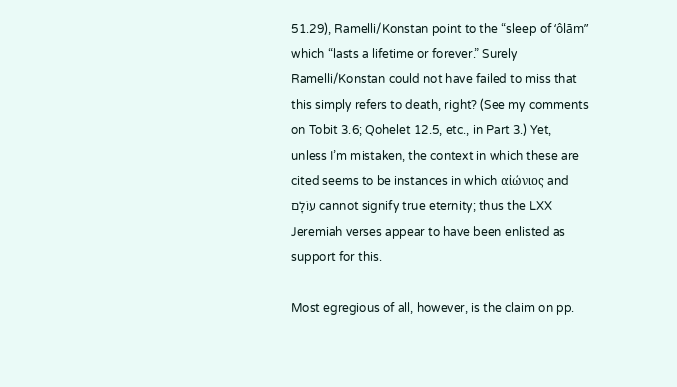51.29), Ramelli/Konstan point to the “sleep of ʻôlām” which “lasts a lifetime or forever.” Surely Ramelli/Konstan could not have failed to miss that this simply refers to death, right? (See my comments on Tobit 3.6; Qohelet 12.5, etc., in Part 3.) Yet, unless I’m mistaken, the context in which these are cited seems to be instances in which αἰώνιος and עוֹלָם cannot signify true eternity; thus the LXX Jeremiah verses appear to have been enlisted as support for this.

Most egregious of all, however, is the claim on pp.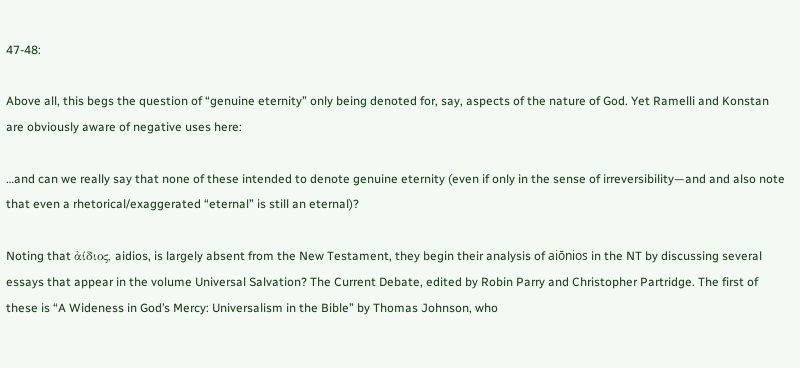47-48:

Above all, this begs the question of “genuine eternity” only being denoted for, say, aspects of the nature of God. Yet Ramelli and Konstan are obviously aware of negative uses here:

…and can we really say that none of these intended to denote genuine eternity (even if only in the sense of irreversibility—and and also note that even a rhetorical/exaggerated “eternal” is still an eternal)?

Noting that ἀίδιος, aidios, is largely absent from the New Testament, they begin their analysis of aiōnios in the NT by discussing several essays that appear in the volume Universal Salvation? The Current Debate, edited by Robin Parry and Christopher Partridge. The first of these is “A Wideness in God’s Mercy: Universalism in the Bible” by Thomas Johnson, who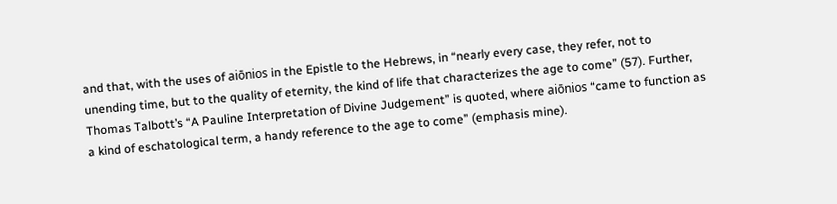and that, with the uses of aiōnios in the Epistle to the Hebrews, in “nearly every case, they refer, not to unending time, but to the quality of eternity, the kind of life that characterizes the age to come” (57). Further, Thomas Talbott’s “A Pauline Interpretation of Divine Judgement” is quoted, where aiōnios “came to function as a kind of eschatological term, a handy reference to the age to come” (emphasis mine).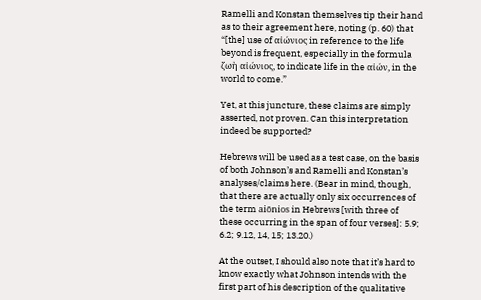Ramelli and Konstan themselves tip their hand as to their agreement here, noting (p. 60) that “[the] use of αἰώνιος in reference to the life beyond is frequent, especially in the formula ζωὴ αἰώνιος, to indicate life in the αἰών, in the world to come.”

Yet, at this juncture, these claims are simply asserted, not proven. Can this interpretation indeed be supported?

Hebrews will be used as a test case, on the basis of both Johnson’s and Ramelli and Konstan’s analyses/claims here. (Bear in mind, though, that there are actually only six occurrences of the term aiōnios in Hebrews [with three of these occurring in the span of four verses]: 5.9; 6.2; 9.12, 14, 15; 13.20.)

At the outset, I should also note that it’s hard to know exactly what Johnson intends with the first part of his description of the qualitative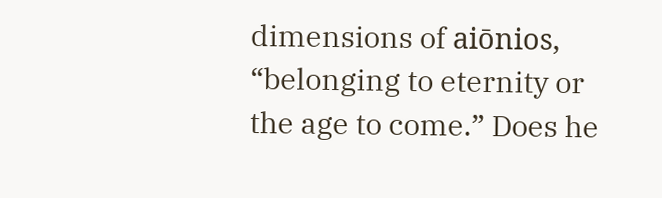dimensions of aiōnios, “belonging to eternity or the age to come.” Does he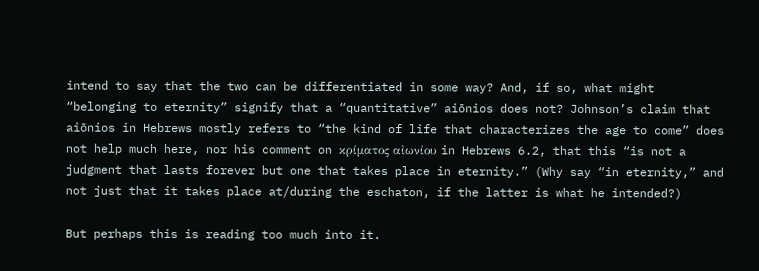intend to say that the two can be differentiated in some way? And, if so, what might “belonging to eternity” signify that a “quantitative” aiōnios does not? Johnson’s claim that aiōnios in Hebrews mostly refers to “the kind of life that characterizes the age to come” does not help much here, nor his comment on κρίματος αἰωνίου in Hebrews 6.2, that this “is not a judgment that lasts forever but one that takes place in eternity.” (Why say “in eternity,” and not just that it takes place at/during the eschaton, if the latter is what he intended?)

But perhaps this is reading too much into it.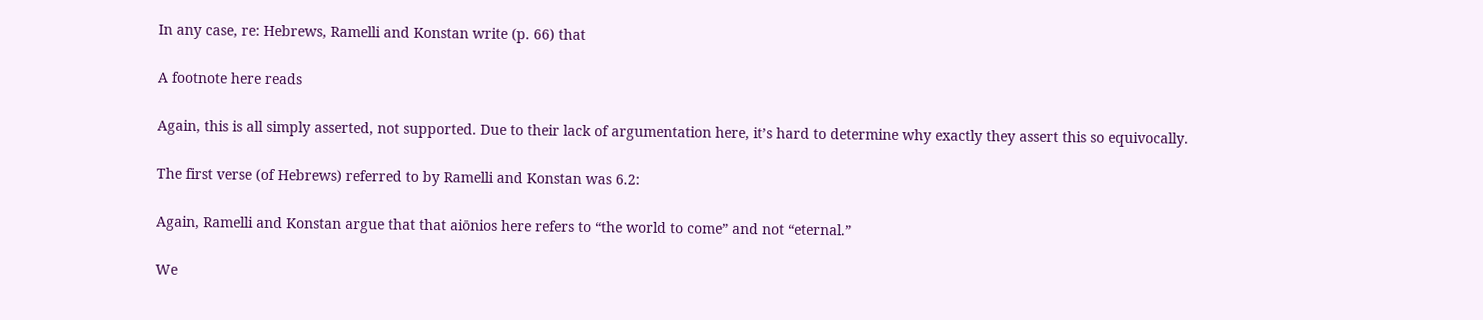In any case, re: Hebrews, Ramelli and Konstan write (p. 66) that

A footnote here reads

Again, this is all simply asserted, not supported. Due to their lack of argumentation here, it’s hard to determine why exactly they assert this so equivocally.

The first verse (of Hebrews) referred to by Ramelli and Konstan was 6.2:

Again, Ramelli and Konstan argue that that aiōnios here refers to “the world to come” and not “eternal.”

We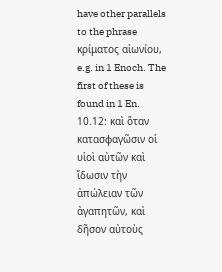have other parallels to the phrase κρίματος αἰωνίου, e.g. in 1 Enoch. The first of these is found in 1 En. 10.12: καὶ ὅταν κατασφαγῶσιν οἱ υἱοὶ αὐτῶν καὶ ἴδωσιν τὴν ἀπώλειαν τῶν ἀγαπητῶν, καὶ δῆσον αὐτοὺς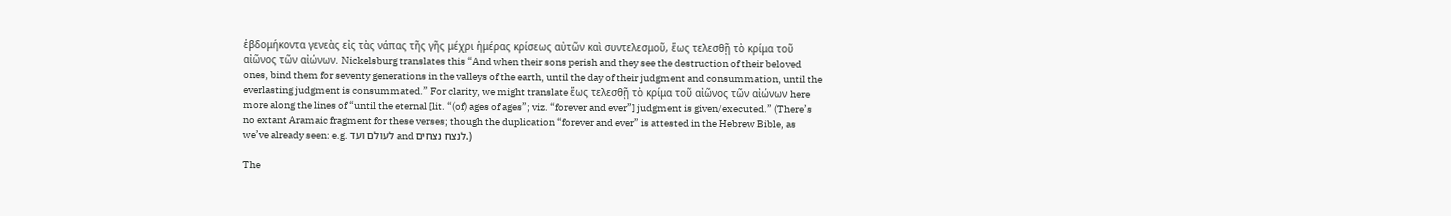ἑβδομήκοντα γενεὰς εἰς τὰς νάπας τῆς γῆς μέχρι ἡμέρας κρίσεως αὐτῶν καὶ συντελεσμοῦ, ἕως τελεσθῇ τὸ κρίμα τοῦ αἰῶνος τῶν αἰώνων. Nickelsburg translates this “And when their sons perish and they see the destruction of their beloved ones, bind them for seventy generations in the valleys of the earth, until the day of their judgment and consummation, until the everlasting judgment is consummated.” For clarity, we might translate ἕως τελεσθῇ τὸ κρίμα τοῦ αἰῶνος τῶν αἰώνων here more along the lines of “until the eternal [lit. “(of) ages of ages”; viz. “forever and ever”] judgment is given/executed.” (There’s no extant Aramaic fragment for these verses; though the duplication “forever and ever” is attested in the Hebrew Bible, as we’ve already seen: e.g. לעולם ועד and לנצח נצחים.)

The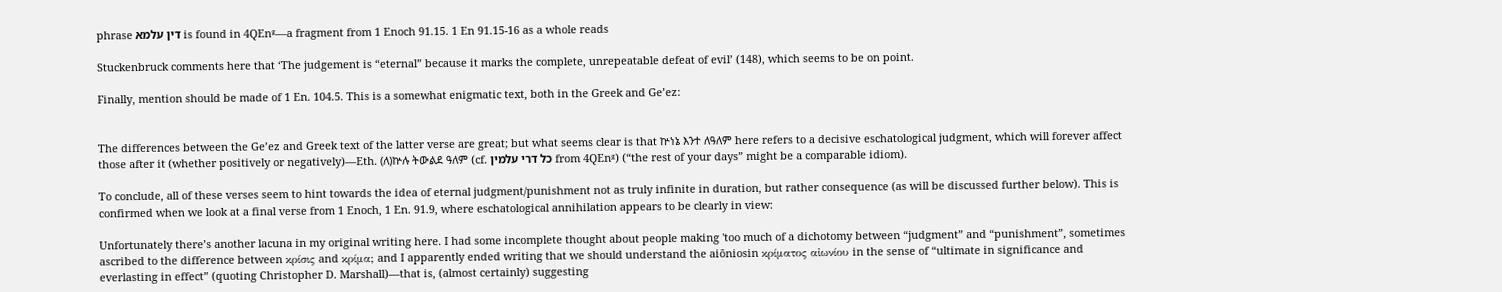phrase דין עלמא is found in 4QEnᵍ—a fragment from 1 Enoch 91.15. 1 En 91.15-16 as a whole reads

Stuckenbruck comments here that ‘The judgement is “eternal” because it marks the complete, unrepeatable defeat of evil’ (148), which seems to be on point.

Finally, mention should be made of 1 En. 104.5. This is a somewhat enigmatic text, both in the Greek and Ge’ez:


The differences between the Ge’ez and Greek text of the latter verse are great; but what seems clear is that ኵነኔ እንተ ለዓለም here refers to a decisive eschatological judgment, which will forever affect those after it (whether positively or negatively)—Eth. (ለ)ኵሉ ትውልደ ዓለም (cf. כל דרי עלמין from 4QEnᵍ) (“the rest of your days” might be a comparable idiom).

To conclude, all of these verses seem to hint towards the idea of eternal judgment/punishment not as truly infinite in duration, but rather consequence (as will be discussed further below). This is confirmed when we look at a final verse from 1 Enoch, 1 En. 91.9, where eschatological annihilation appears to be clearly in view:

Unfortunately there’s another lacuna in my original writing here. I had some incomplete thought about people making 'too much of a dichotomy between “judgment” and “punishment”, sometimes ascribed to the difference between κρίσις and κρίμα; and I apparently ended writing that we should understand the aiōniosin κρίματος αἰωνίου in the sense of “ultimate in significance and everlasting in effect” (quoting Christopher D. Marshall)—that is, (almost certainly) suggesting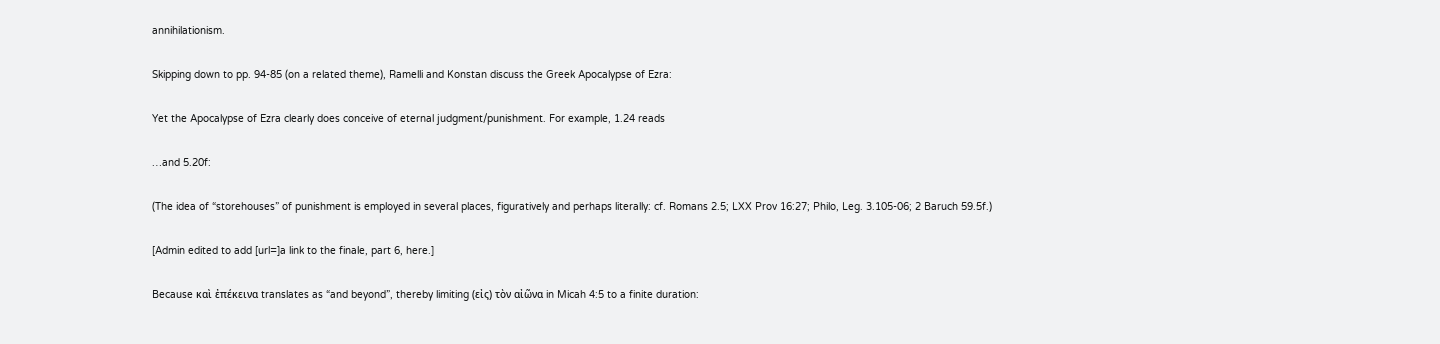annihilationism.

Skipping down to pp. 94-85 (on a related theme), Ramelli and Konstan discuss the Greek Apocalypse of Ezra:

Yet the Apocalypse of Ezra clearly does conceive of eternal judgment/punishment. For example, 1.24 reads

…and 5.20f:

(The idea of “storehouses” of punishment is employed in several places, figuratively and perhaps literally: cf. Romans 2.5; LXX Prov 16:27; Philo, Leg. 3.105-06; 2 Baruch 59.5f.)

[Admin edited to add [url=]a link to the finale, part 6, here.]

Because καὶ ἐπέκεινα translates as “and beyond”, thereby limiting (εἰς) τὸν αἰῶνα in Micah 4:5 to a finite duration: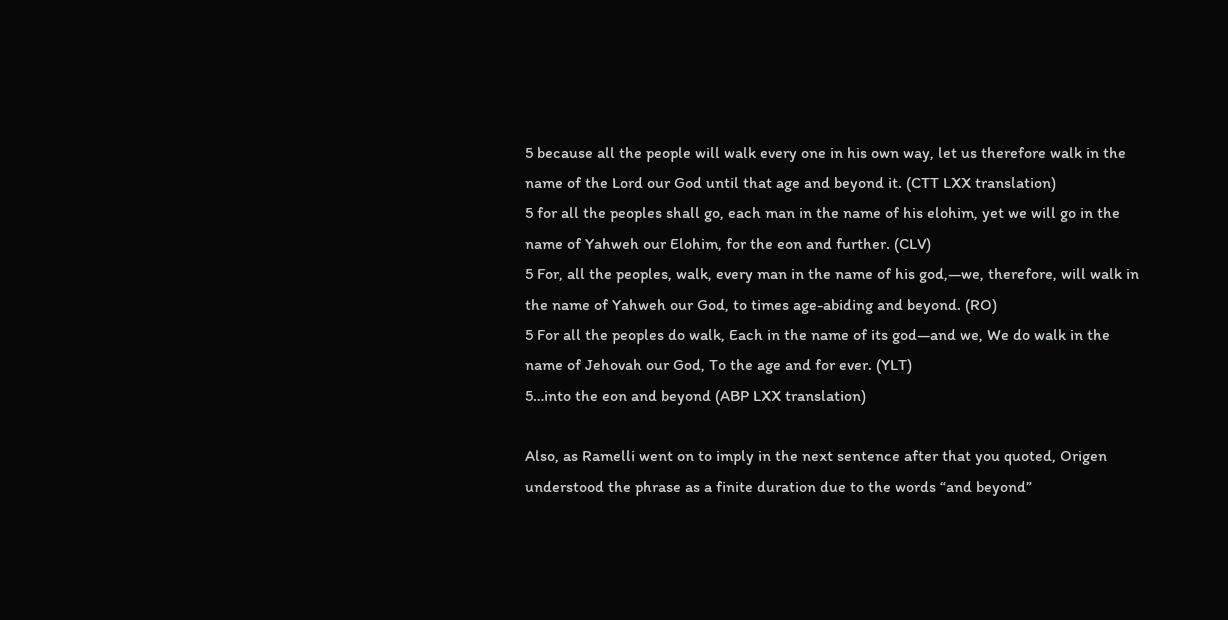5 because all the people will walk every one in his own way, let us therefore walk in the name of the Lord our God until that age and beyond it. (CTT LXX translation)
5 for all the peoples shall go, each man in the name of his elohim, yet we will go in the name of Yahweh our Elohim, for the eon and further. (CLV)
5 For, all the peoples, walk, every man in the name of his god,—we, therefore, will walk in the name of Yahweh our God, to times age-abiding and beyond. (RO)
5 For all the peoples do walk, Each in the name of its god—and we, We do walk in the name of Jehovah our God, To the age and for ever. (YLT)
5…into the eon and beyond (ABP LXX translation)

Also, as Ramelli went on to imply in the next sentence after that you quoted, Origen understood the phrase as a finite duration due to the words “and beyond”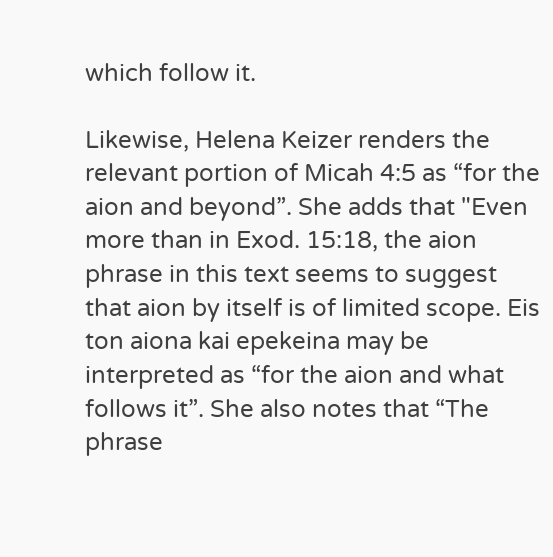which follow it.

Likewise, Helena Keizer renders the relevant portion of Micah 4:5 as “for the aion and beyond”. She adds that "Even more than in Exod. 15:18, the aion phrase in this text seems to suggest that aion by itself is of limited scope. Eis ton aiona kai epekeina may be interpreted as “for the aion and what follows it”. She also notes that “The phrase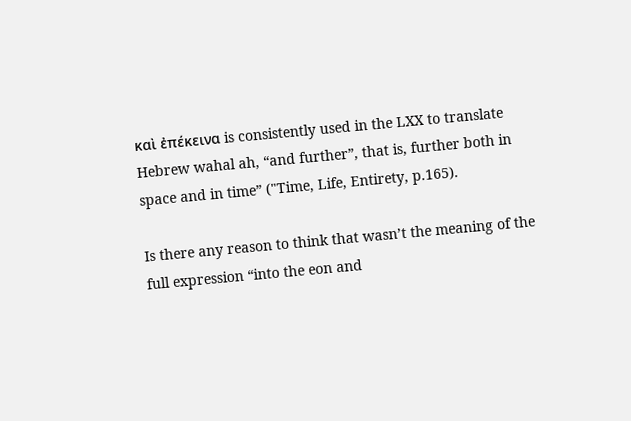καὶ ἐπέκεινα is consistently used in the LXX to translate Hebrew wahal ah, “and further”, that is, further both in space and in time” ("Time, Life, Entirety, p.165).

Is there any reason to think that wasn’t the meaning of the full expression “into the eon and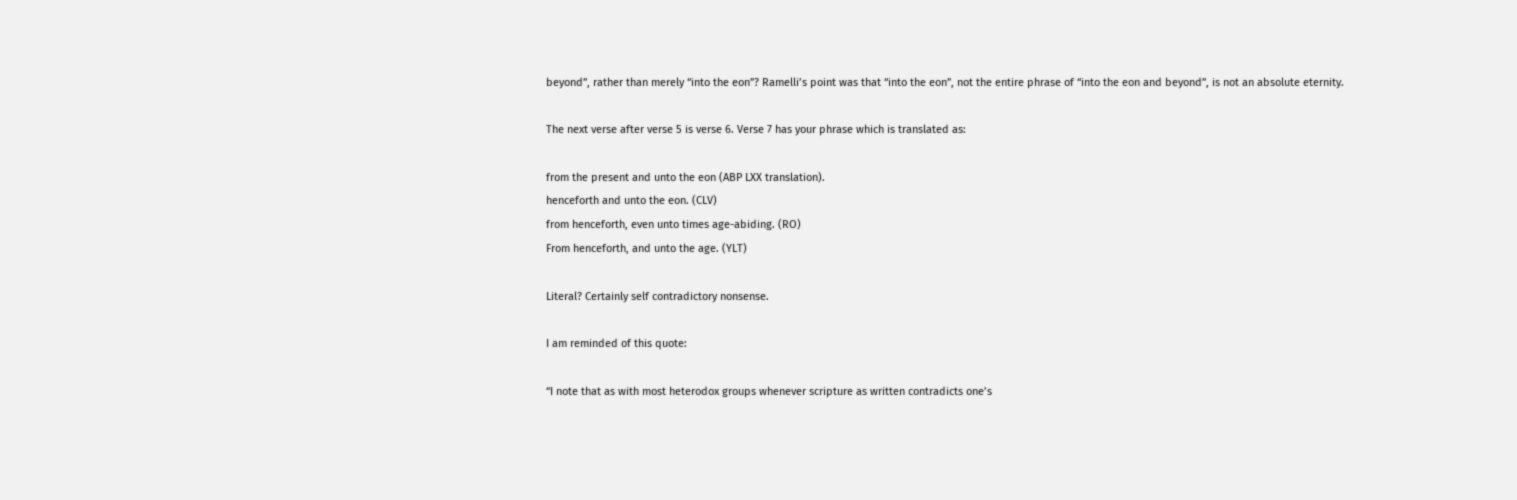beyond”, rather than merely “into the eon”? Ramelli’s point was that “into the eon”, not the entire phrase of “into the eon and beyond”, is not an absolute eternity.

The next verse after verse 5 is verse 6. Verse 7 has your phrase which is translated as:

from the present and unto the eon (ABP LXX translation).
henceforth and unto the eon. (CLV)
from henceforth, even unto times age-abiding. (RO)
From henceforth, and unto the age. (YLT)

Literal? Certainly self contradictory nonsense.

I am reminded of this quote:

“I note that as with most heterodox groups whenever scripture as written contradicts one’s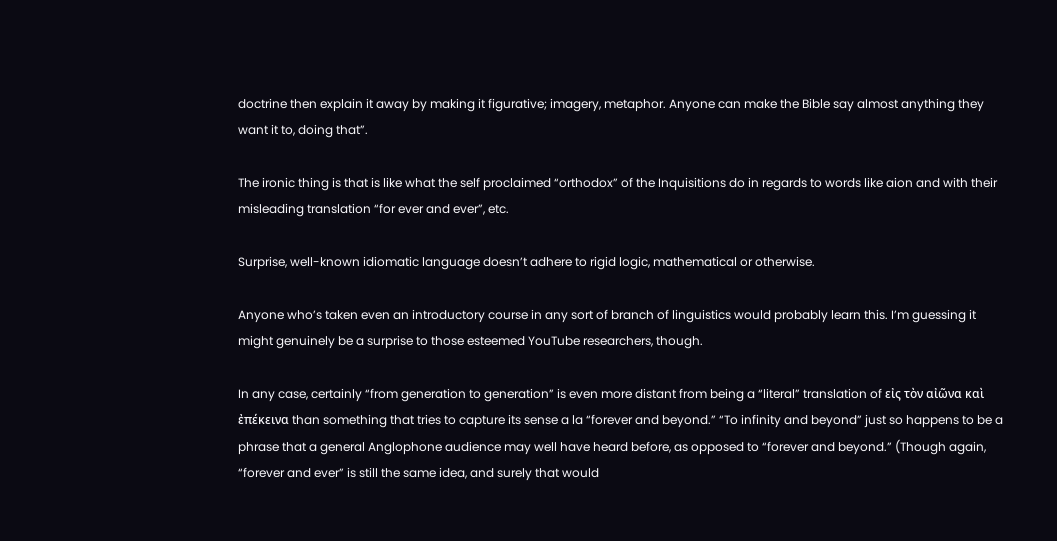doctrine then explain it away by making it figurative; imagery, metaphor. Anyone can make the Bible say almost anything they want it to, doing that”.

The ironic thing is that is like what the self proclaimed “orthodox” of the Inquisitions do in regards to words like aion and with their misleading translation “for ever and ever”, etc.

Surprise, well-known idiomatic language doesn’t adhere to rigid logic, mathematical or otherwise.

Anyone who’s taken even an introductory course in any sort of branch of linguistics would probably learn this. I’m guessing it might genuinely be a surprise to those esteemed YouTube researchers, though.

In any case, certainly “from generation to generation” is even more distant from being a “literal” translation of εἰς τὸν αἰῶνα καὶ ἐπέκεινα than something that tries to capture its sense a la “forever and beyond.” “To infinity and beyond” just so happens to be a phrase that a general Anglophone audience may well have heard before, as opposed to “forever and beyond.” (Though again, “forever and ever” is still the same idea, and surely that would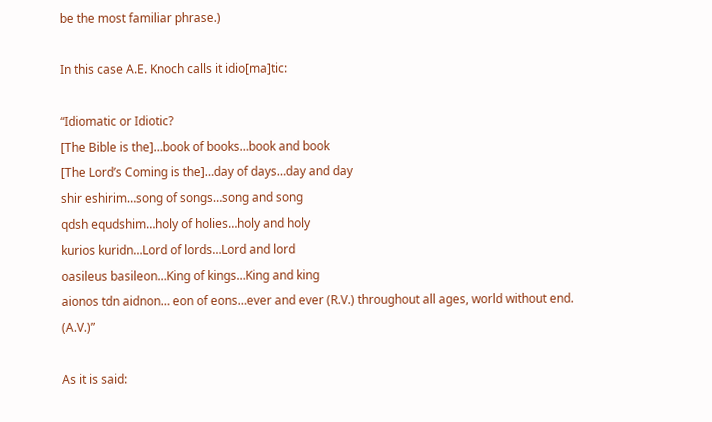be the most familiar phrase.)

In this case A.E. Knoch calls it idio[ma]tic:

“Idiomatic or Idiotic?
[The Bible is the]…book of books…book and book
[The Lord’s Coming is the]…day of days…day and day
shir eshirim…song of songs…song and song
qdsh equdshim…holy of holies…holy and holy
kurios kuridn…Lord of lords…Lord and lord
oasileus basileon…King of kings…King and king
aionos tdn aidnon… eon of eons…ever and ever (R.V.) throughout all ages, world without end. (A.V.)”

As it is said: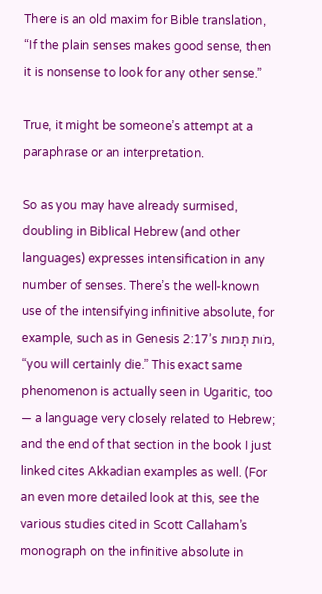There is an old maxim for Bible translation, “If the plain senses makes good sense, then it is nonsense to look for any other sense.”

True, it might be someone’s attempt at a paraphrase or an interpretation.

So as you may have already surmised, doubling in Biblical Hebrew (and other languages) expresses intensification in any number of senses. There’s the well-known use of the intensifying infinitive absolute, for example, such as in Genesis 2:17’s מֹות תָּמוּת, “you will certainly die.” This exact same phenomenon is actually seen in Ugaritic, too — a language very closely related to Hebrew; and the end of that section in the book I just linked cites Akkadian examples as well. (For an even more detailed look at this, see the various studies cited in Scott Callaham’s monograph on the infinitive absolute in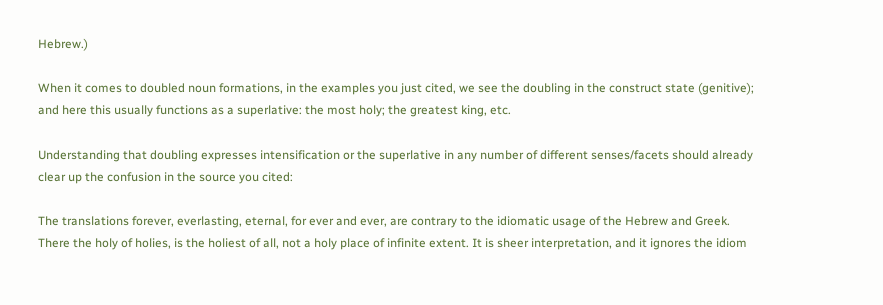Hebrew.)

When it comes to doubled noun formations, in the examples you just cited, we see the doubling in the construct state (genitive); and here this usually functions as a superlative: the most holy; the greatest king, etc.

Understanding that doubling expresses intensification or the superlative in any number of different senses/facets should already clear up the confusion in the source you cited:

The translations forever, everlasting, eternal, for ever and ever, are contrary to the idiomatic usage of the Hebrew and Greek. There the holy of holies, is the holiest of all, not a holy place of infinite extent. It is sheer interpretation, and it ignores the idiom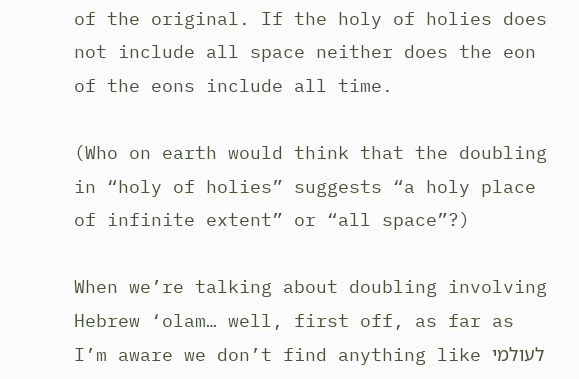of the original. If the holy of holies does not include all space neither does the eon of the eons include all time.

(Who on earth would think that the doubling in “holy of holies” suggests “a holy place of infinite extent” or “all space”?)

When we’re talking about doubling involving Hebrew ‘olam… well, first off, as far as I’m aware we don’t find anything like לעולמי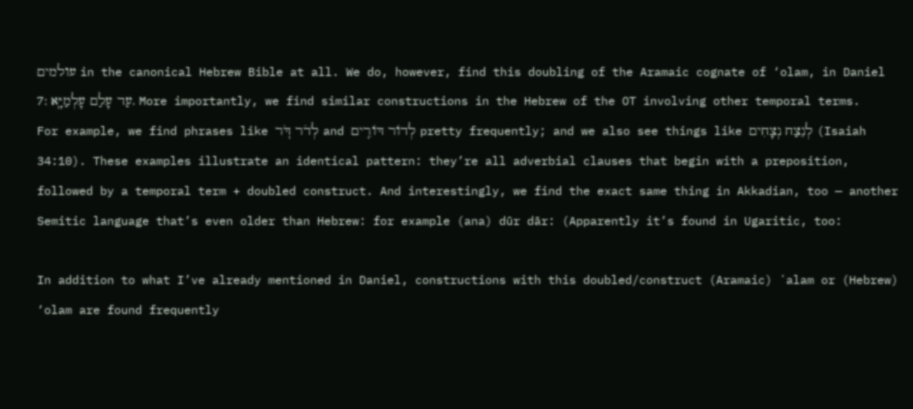עולמים in the canonical Hebrew Bible at all. We do, however, find this doubling of the Aramaic cognate of ‘olam, in Daniel 7: עַד עָלַם עָלְמַיָּֽא. More importantly, we find similar constructions in the Hebrew of the OT involving other temporal terms. For example, we find phrases like לְדֹר דֹּֽר and לְדֹור דֹּורִֽים pretty frequently; and we also see things like לְנֵצַח נְצָחִים (Isaiah 34:10). These examples illustrate an identical pattern: they’re all adverbial clauses that begin with a preposition, followed by a temporal term + doubled construct. And interestingly, we find the exact same thing in Akkadian, too — another Semitic language that’s even older than Hebrew: for example (ana) dūr dār: (Apparently it’s found in Ugaritic, too:

In addition to what I’ve already mentioned in Daniel, constructions with this doubled/construct (Aramaic) ʻalam or (Hebrew) ‘olam are found frequently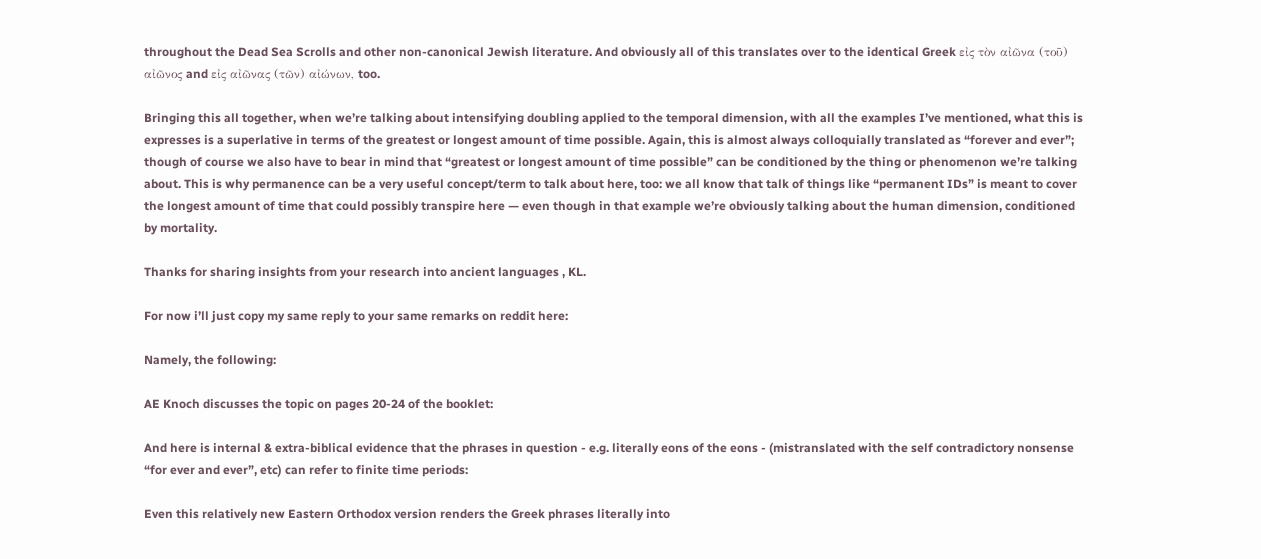throughout the Dead Sea Scrolls and other non-canonical Jewish literature. And obviously all of this translates over to the identical Greek εἰς τὸν αἰῶνα (τοῦ) αἰῶνος and εἰς αἰῶνας (τῶν) αἰώνων, too.

Bringing this all together, when we’re talking about intensifying doubling applied to the temporal dimension, with all the examples I’ve mentioned, what this is expresses is a superlative in terms of the greatest or longest amount of time possible. Again, this is almost always colloquially translated as “forever and ever”; though of course we also have to bear in mind that “greatest or longest amount of time possible” can be conditioned by the thing or phenomenon we’re talking about. This is why permanence can be a very useful concept/term to talk about here, too: we all know that talk of things like “permanent IDs” is meant to cover the longest amount of time that could possibly transpire here — even though in that example we’re obviously talking about the human dimension, conditioned by mortality.

Thanks for sharing insights from your research into ancient languages , KL.

For now i’ll just copy my same reply to your same remarks on reddit here:

Namely, the following:

AE Knoch discusses the topic on pages 20-24 of the booklet:

And here is internal & extra-biblical evidence that the phrases in question - e.g. literally eons of the eons - (mistranslated with the self contradictory nonsense “for ever and ever”, etc) can refer to finite time periods:

Even this relatively new Eastern Orthodox version renders the Greek phrases literally into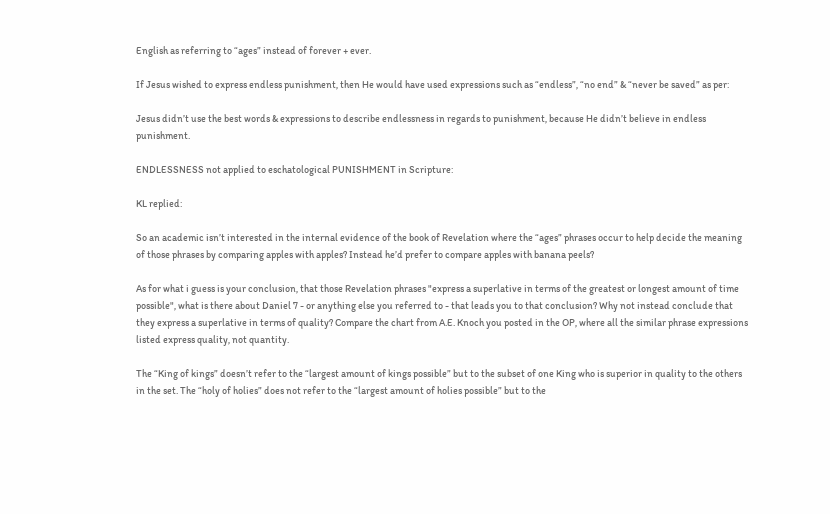English as referring to “ages” instead of forever + ever.

If Jesus wished to express endless punishment, then He would have used expressions such as “endless”, “no end” & “never be saved” as per:

Jesus didn’t use the best words & expressions to describe endlessness in regards to punishment, because He didn’t believe in endless punishment.

ENDLESSNESS not applied to eschatological PUNISHMENT in Scripture:

KL replied:

So an academic isn’t interested in the internal evidence of the book of Revelation where the “ages” phrases occur to help decide the meaning of those phrases by comparing apples with apples? Instead he’d prefer to compare apples with banana peels?

As for what i guess is your conclusion, that those Revelation phrases "express a superlative in terms of the greatest or longest amount of time possible", what is there about Daniel 7 - or anything else you referred to - that leads you to that conclusion? Why not instead conclude that they express a superlative in terms of quality? Compare the chart from A.E. Knoch you posted in the OP, where all the similar phrase expressions listed express quality, not quantity.

The “King of kings” doesn’t refer to the “largest amount of kings possible” but to the subset of one King who is superior in quality to the others in the set. The “holy of holies” does not refer to the “largest amount of holies possible” but to the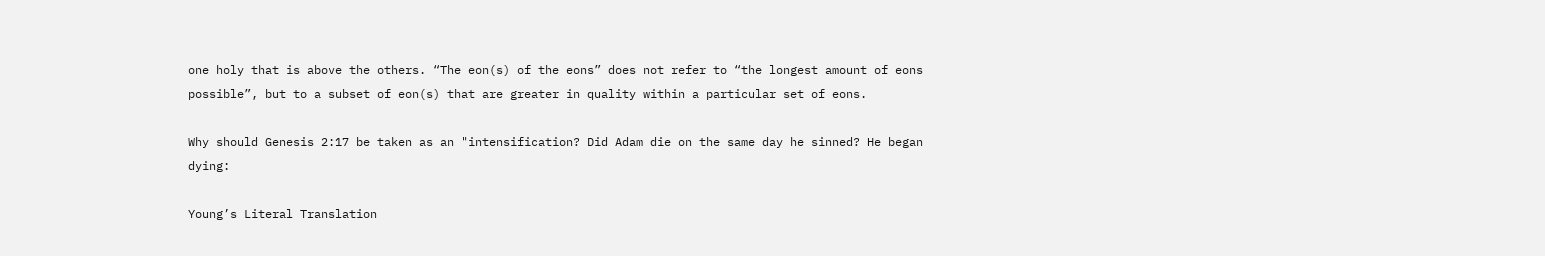one holy that is above the others. “The eon(s) of the eons” does not refer to “the longest amount of eons possible”, but to a subset of eon(s) that are greater in quality within a particular set of eons.

Why should Genesis 2:17 be taken as an "intensification? Did Adam die on the same day he sinned? He began dying:

Young’s Literal Translation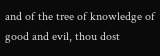and of the tree of knowledge of good and evil, thou dost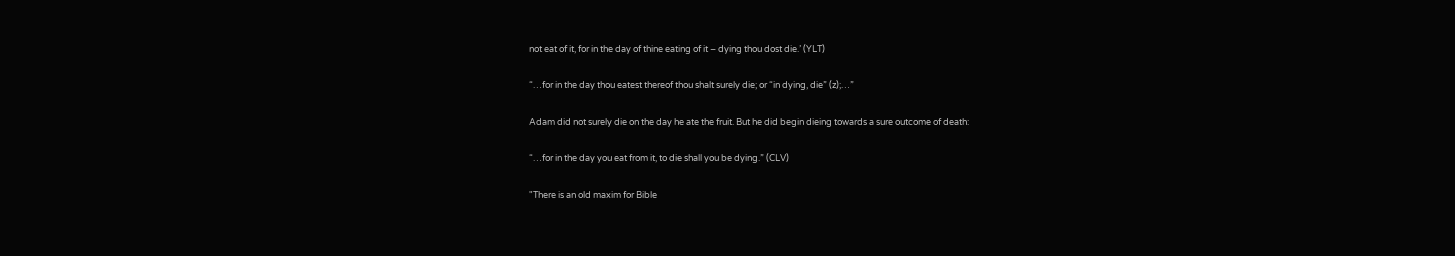not eat of it, for in the day of thine eating of it – dying thou dost die.’ (YLT)

“…for in the day thou eatest thereof thou shalt surely die; or “in dying, die” (z);…”

Adam did not surely die on the day he ate the fruit. But he did begin dieing towards a sure outcome of death:

“…for in the day you eat from it, to die shall you be dying.” (CLV)

"There is an old maxim for Bible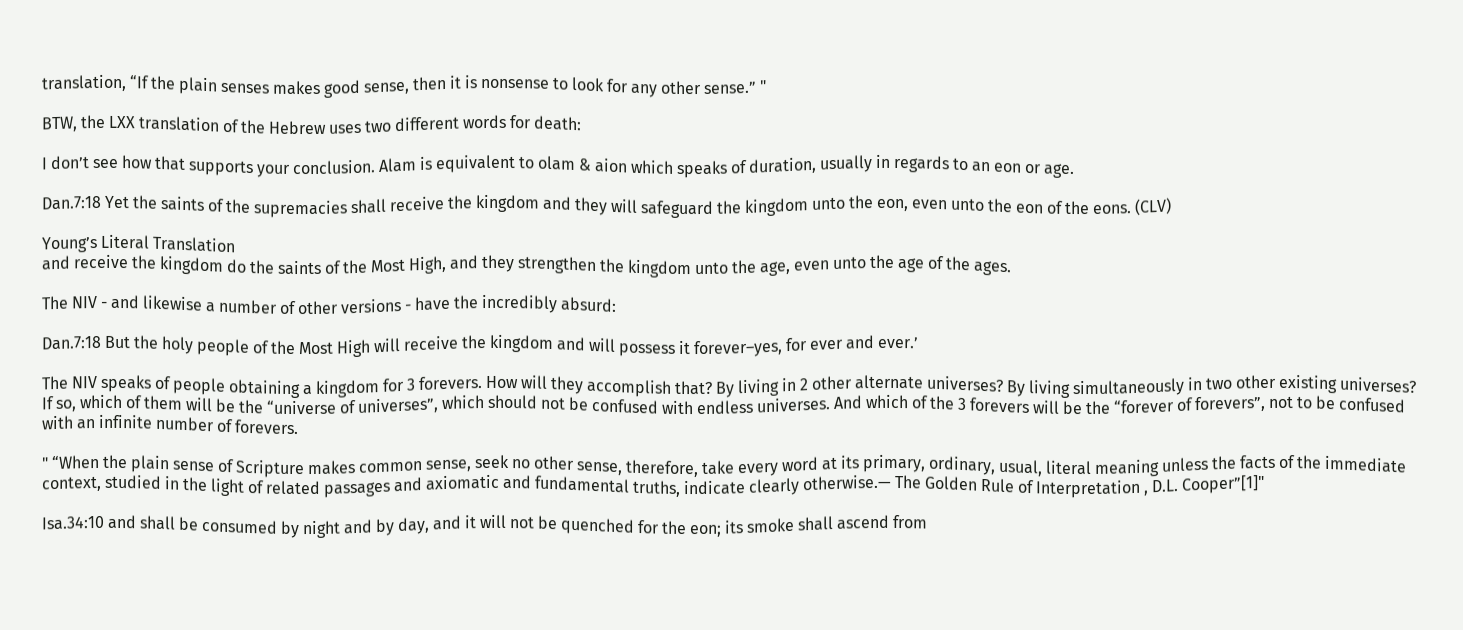translation, “If the plain senses makes good sense, then it is nonsense to look for any other sense.” "

BTW, the LXX translation of the Hebrew uses two different words for death:

I don’t see how that supports your conclusion. Alam is equivalent to olam & aion which speaks of duration, usually in regards to an eon or age.

Dan.7:18 Yet the saints of the supremacies shall receive the kingdom and they will safeguard the kingdom unto the eon, even unto the eon of the eons. (CLV)

Young’s Literal Translation
and receive the kingdom do the saints of the Most High, and they strengthen the kingdom unto the age, even unto the age of the ages.

The NIV - and likewise a number of other versions - have the incredibly absurd:

Dan.7:18 But the holy people of the Most High will receive the kingdom and will possess it forever–yes, for ever and ever.’

The NIV speaks of people obtaining a kingdom for 3 forevers. How will they accomplish that? By living in 2 other alternate universes? By living simultaneously in two other existing universes? If so, which of them will be the “universe of universes”, which should not be confused with endless universes. And which of the 3 forevers will be the “forever of forevers”, not to be confused with an infinite number of forevers.

" “When the plain sense of Scripture makes common sense, seek no other sense, therefore, take every word at its primary, ordinary, usual, literal meaning unless the facts of the immediate context, studied in the light of related passages and axiomatic and fundamental truths, indicate clearly otherwise.— The Golden Rule of Interpretation , D.L. Cooper”[1]"

Isa.34:10 and shall be consumed by night and by day, and it will not be quenched for the eon; its smoke shall ascend from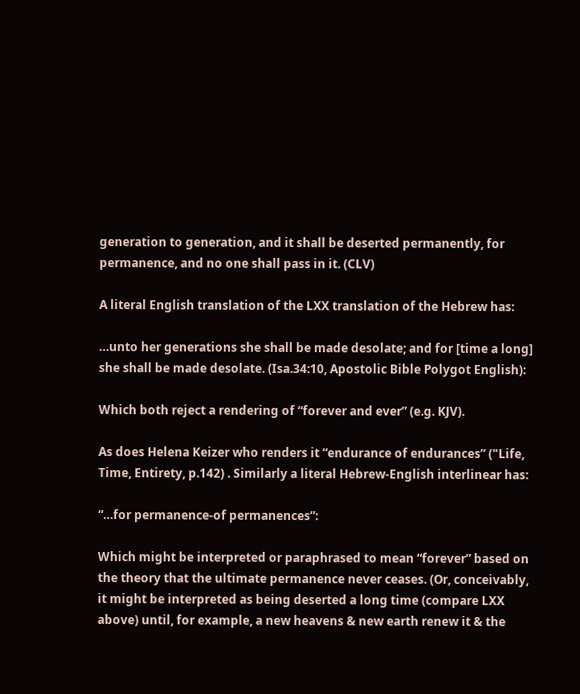generation to generation, and it shall be deserted permanently, for permanence, and no one shall pass in it. (CLV)

A literal English translation of the LXX translation of the Hebrew has:

…unto her generations she shall be made desolate; and for [time a long] she shall be made desolate. (Isa.34:10, Apostolic Bible Polygot English):

Which both reject a rendering of “forever and ever” (e.g. KJV).

As does Helena Keizer who renders it “endurance of endurances” ("Life, Time, Entirety, p.142) . Similarly a literal Hebrew-English interlinear has:

“…for permanence-of permanences”:

Which might be interpreted or paraphrased to mean “forever” based on the theory that the ultimate permanence never ceases. (Or, conceivably, it might be interpreted as being deserted a long time (compare LXX above) until, for example, a new heavens & new earth renew it & the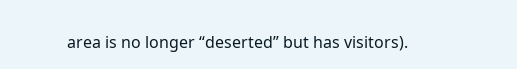area is no longer “deserted” but has visitors).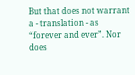But that does not warrant a - translation - as “forever and ever”. Nor does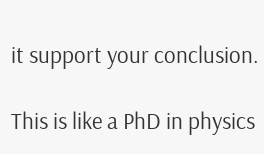it support your conclusion.

This is like a PhD in physics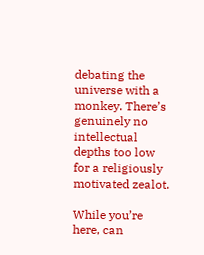debating the universe with a monkey. There’s genuinely no intellectual depths too low for a religiously motivated zealot.

While you’re here, can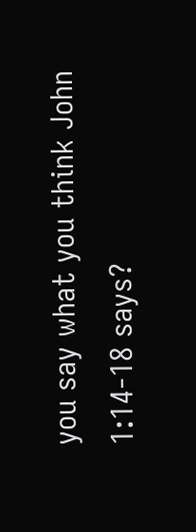you say what you think John 1:14-18 says?